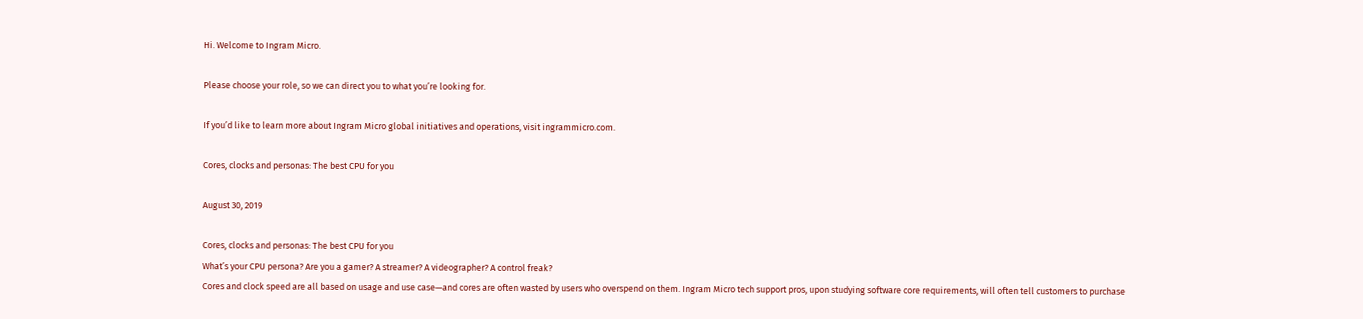Hi. Welcome to Ingram Micro.

Please choose your role, so we can direct you to what you’re looking for.

If you’d like to learn more about Ingram Micro global initiatives and operations, visit ingrammicro.com.

Cores, clocks and personas: The best CPU for you

August 30, 2019

Cores, clocks and personas: The best CPU for you
What’s your CPU persona? Are you a gamer? A streamer? A videographer? A control freak?
Cores and clock speed are all based on usage and use case—and cores are often wasted by users who overspend on them. Ingram Micro tech support pros, upon studying software core requirements, will often tell customers to purchase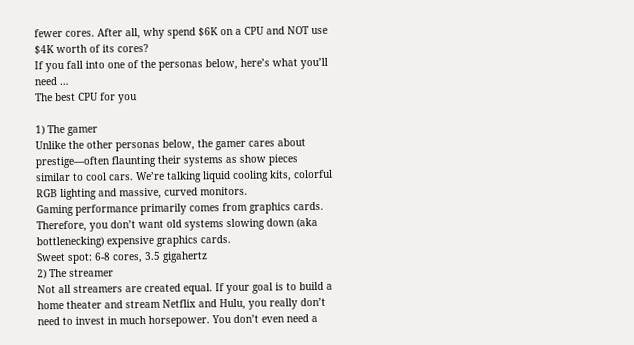fewer cores. After all, why spend $6K on a CPU and NOT use $4K worth of its cores?
If you fall into one of the personas below, here’s what you’ll need …
The best CPU for you

1) The gamer
Unlike the other personas below, the gamer cares about prestige—often flaunting their systems as show pieces similar to cool cars. We’re talking liquid cooling kits, colorful RGB lighting and massive, curved monitors.
Gaming performance primarily comes from graphics cards. Therefore, you don’t want old systems slowing down (aka bottlenecking) expensive graphics cards.
Sweet spot: 6-8 cores, 3.5 gigahertz
2) The streamer
Not all streamers are created equal. If your goal is to build a home theater and stream Netflix and Hulu, you really don’t need to invest in much horsepower. You don’t even need a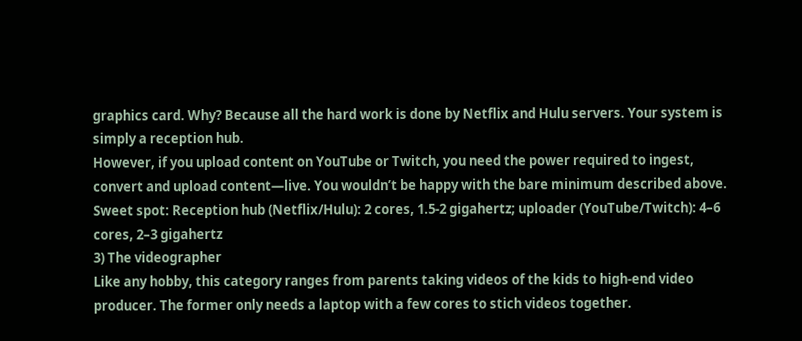graphics card. Why? Because all the hard work is done by Netflix and Hulu servers. Your system is simply a reception hub.
However, if you upload content on YouTube or Twitch, you need the power required to ingest, convert and upload content—live. You wouldn’t be happy with the bare minimum described above.
Sweet spot: Reception hub (Netflix/Hulu): 2 cores, 1.5-2 gigahertz; uploader (YouTube/Twitch): 4–6 cores, 2–3 gigahertz
3) The videographer
Like any hobby, this category ranges from parents taking videos of the kids to high-end video producer. The former only needs a laptop with a few cores to stich videos together.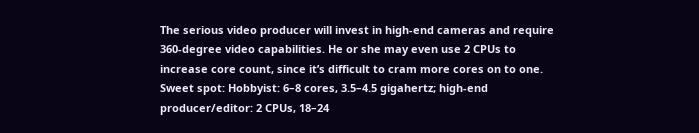The serious video producer will invest in high-end cameras and require 360-degree video capabilities. He or she may even use 2 CPUs to increase core count, since it’s difficult to cram more cores on to one.
Sweet spot: Hobbyist: 6–8 cores, 3.5–4.5 gigahertz; high-end producer/editor: 2 CPUs, 18–24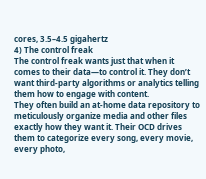cores, 3.5–4.5 gigahertz
4) The control freak
The control freak wants just that when it comes to their data—to control it. They don’t want third-party algorithms or analytics telling them how to engage with content.
They often build an at-home data repository to meticulously organize media and other files exactly how they want it. Their OCD drives them to categorize every song, every movie, every photo,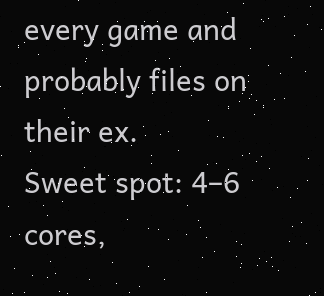every game and probably files on their ex.
Sweet spot: 4–6 cores,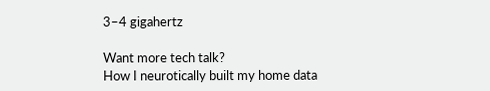3–4 gigahertz

Want more tech talk?
How I neurotically built my home data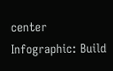center
Infographic: Build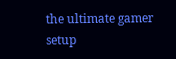the ultimate gamer setup